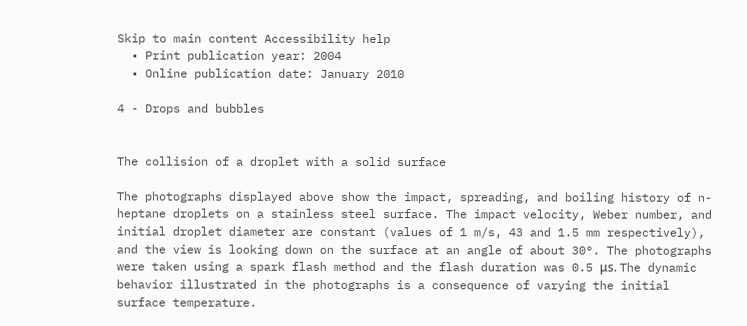Skip to main content Accessibility help
  • Print publication year: 2004
  • Online publication date: January 2010

4 - Drops and bubbles


The collision of a droplet with a solid surface

The photographs displayed above show the impact, spreading, and boiling history of n-heptane droplets on a stainless steel surface. The impact velocity, Weber number, and initial droplet diameter are constant (values of 1 m/s, 43 and 1.5 mm respectively), and the view is looking down on the surface at an angle of about 30°. The photographs were taken using a spark flash method and the flash duration was 0.5 μs. The dynamic behavior illustrated in the photographs is a consequence of varying the initial surface temperature.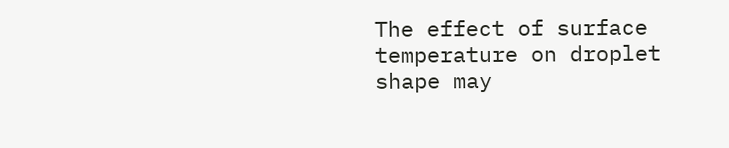The effect of surface temperature on droplet shape may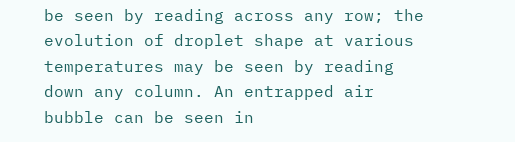be seen by reading across any row; the evolution of droplet shape at various temperatures may be seen by reading down any column. An entrapped air bubble can be seen in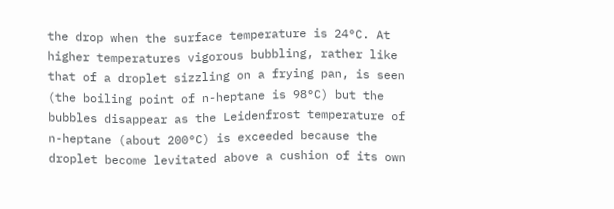the drop when the surface temperature is 24°C. At higher temperatures vigorous bubbling, rather like that of a droplet sizzling on a frying pan, is seen (the boiling point of n-heptane is 98°C) but the bubbles disappear as the Leidenfrost temperature of n-heptane (about 200°C) is exceeded because the droplet become levitated above a cushion of its own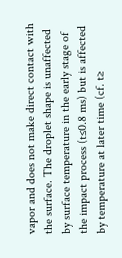vapor and does not make direct contact with the surface. The droplet shape is unaffected by surface temperature in the early stage of the impact process (t≤0.8 ms) but is affected by temperature at later time (cf. t≥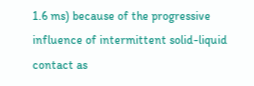1.6 ms) because of the progressive influence of intermittent solid-liquid contact as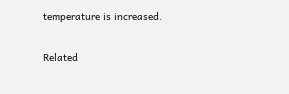temperature is increased.

Related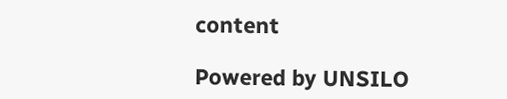content

Powered by UNSILO